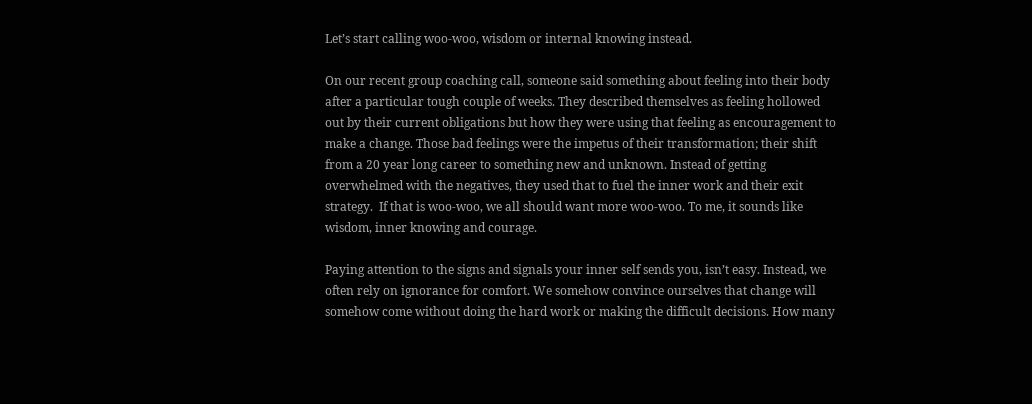Let’s start calling woo-woo, wisdom or internal knowing instead.

On our recent group coaching call, someone said something about feeling into their body after a particular tough couple of weeks. They described themselves as feeling hollowed out by their current obligations but how they were using that feeling as encouragement to make a change. Those bad feelings were the impetus of their transformation; their shift from a 20 year long career to something new and unknown. Instead of getting overwhelmed with the negatives, they used that to fuel the inner work and their exit strategy.  If that is woo-woo, we all should want more woo-woo. To me, it sounds like wisdom, inner knowing and courage.

Paying attention to the signs and signals your inner self sends you, isn’t easy. Instead, we often rely on ignorance for comfort. We somehow convince ourselves that change will somehow come without doing the hard work or making the difficult decisions. How many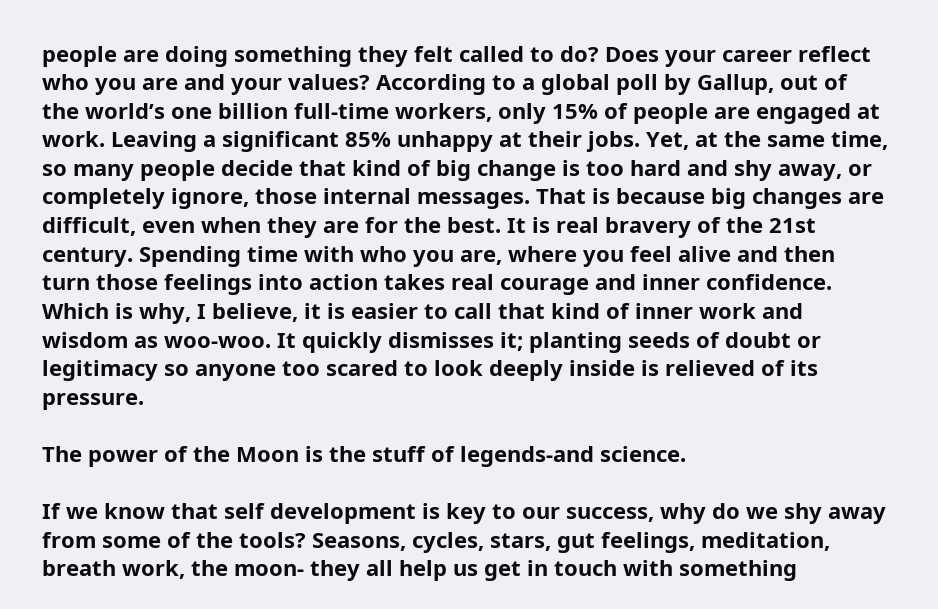people are doing something they felt called to do? Does your career reflect who you are and your values? According to a global poll by Gallup, out of the world’s one billion full-time workers, only 15% of people are engaged at work. Leaving a significant 85% unhappy at their jobs. Yet, at the same time, so many people decide that kind of big change is too hard and shy away, or completely ignore, those internal messages. That is because big changes are difficult, even when they are for the best. It is real bravery of the 21st century. Spending time with who you are, where you feel alive and then turn those feelings into action takes real courage and inner confidence. Which is why, I believe, it is easier to call that kind of inner work and wisdom as woo-woo. It quickly dismisses it; planting seeds of doubt or legitimacy so anyone too scared to look deeply inside is relieved of its pressure.

The power of the Moon is the stuff of legends-and science.

If we know that self development is key to our success, why do we shy away from some of the tools? Seasons, cycles, stars, gut feelings, meditation, breath work, the moon- they all help us get in touch with something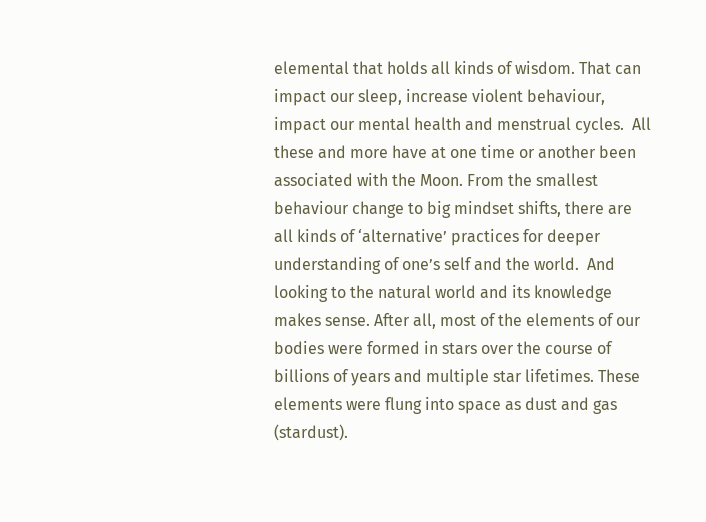elemental that holds all kinds of wisdom. That can impact our sleep, increase violent behaviour, impact our mental health and menstrual cycles.  All these and more have at one time or another been associated with the Moon. From the smallest behaviour change to big mindset shifts, there are all kinds of ‘alternative’ practices for deeper understanding of one’s self and the world.  And looking to the natural world and its knowledge makes sense. After all, most of the elements of our bodies were formed in stars over the course of billions of years and multiple star lifetimes. These elements were flung into space as dust and gas (stardust).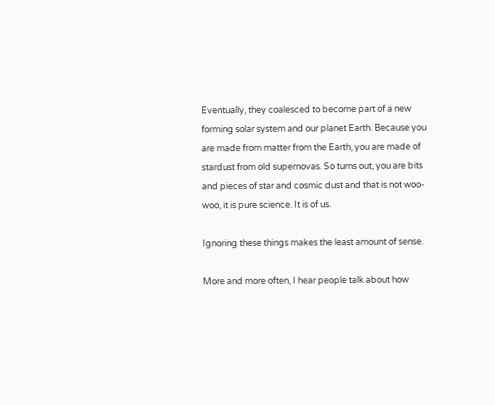Eventually, they coalesced to become part of a new forming solar system and our planet Earth. Because you are made from matter from the Earth, you are made of stardust from old supernovas. So turns out, you are bits and pieces of star and cosmic dust and that is not woo-woo, it is pure science. It is of us.

Ignoring these things makes the least amount of sense.

More and more often, I hear people talk about how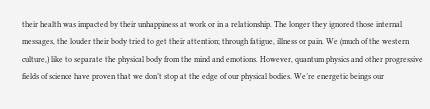their health was impacted by their unhappiness at work or in a relationship. The longer they ignored those internal messages, the louder their body tried to get their attention; through fatigue, illness or pain. We (much of the western culture,) like to separate the physical body from the mind and emotions. However, quantum physics and other progressive fields of science have proven that we don’t stop at the edge of our physical bodies. We’re energetic beings our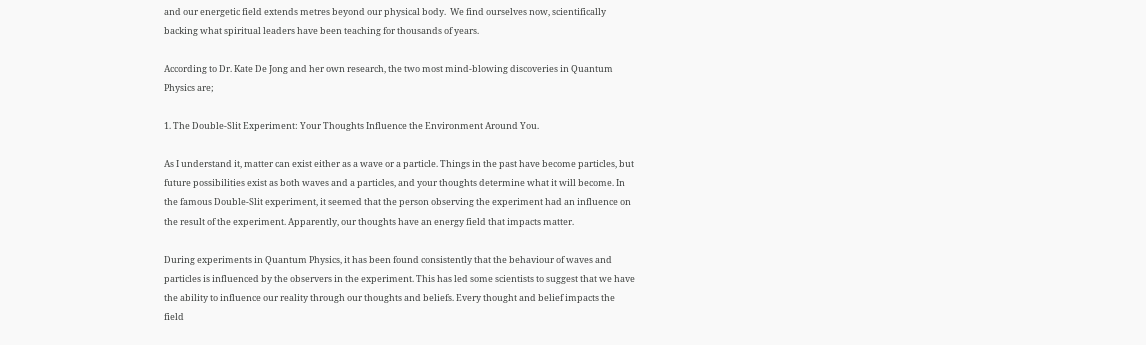and our energetic field extends metres beyond our physical body.  We find ourselves now, scientifically backing what spiritual leaders have been teaching for thousands of years.

According to Dr. Kate De Jong and her own research, the two most mind-blowing discoveries in Quantum Physics are;

1. The Double-Slit Experiment: Your Thoughts Influence the Environment Around You.

As I understand it, matter can exist either as a wave or a particle. Things in the past have become particles, but future possibilities exist as both waves and a particles, and your thoughts determine what it will become. In the famous Double-Slit experiment, it seemed that the person observing the experiment had an influence on the result of the experiment. Apparently, our thoughts have an energy field that impacts matter.

During experiments in Quantum Physics, it has been found consistently that the behaviour of waves and particles is influenced by the observers in the experiment. This has led some scientists to suggest that we have the ability to influence our reality through our thoughts and beliefs. Every thought and belief impacts the field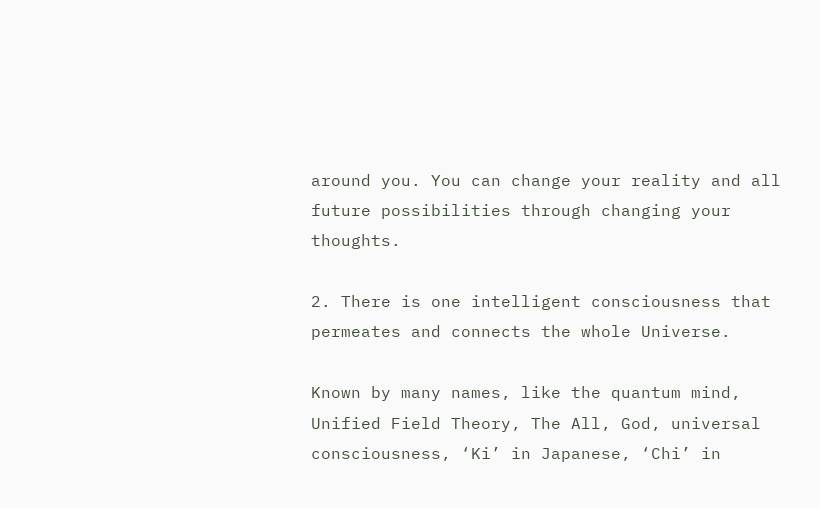around you. You can change your reality and all future possibilities through changing your thoughts.

2. There is one intelligent consciousness that permeates and connects the whole Universe.

Known by many names, like the quantum mind, Unified Field Theory, The All, God, universal consciousness, ‘Ki’ in Japanese, ‘Chi’ in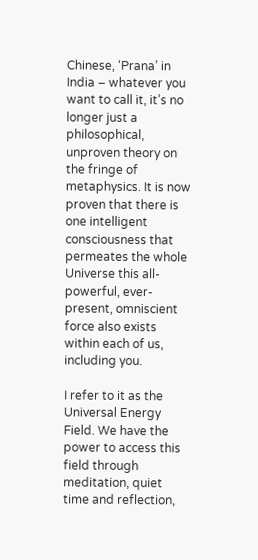Chinese, ‘Prana’ in India – whatever you want to call it, it’s no longer just a philosophical, unproven theory on the fringe of metaphysics. It is now proven that there is one intelligent consciousness that permeates the whole Universe this all-powerful, ever-present, omniscient force also exists within each of us, including you.

I refer to it as the Universal Energy Field. We have the power to access this field through meditation, quiet time and reflection,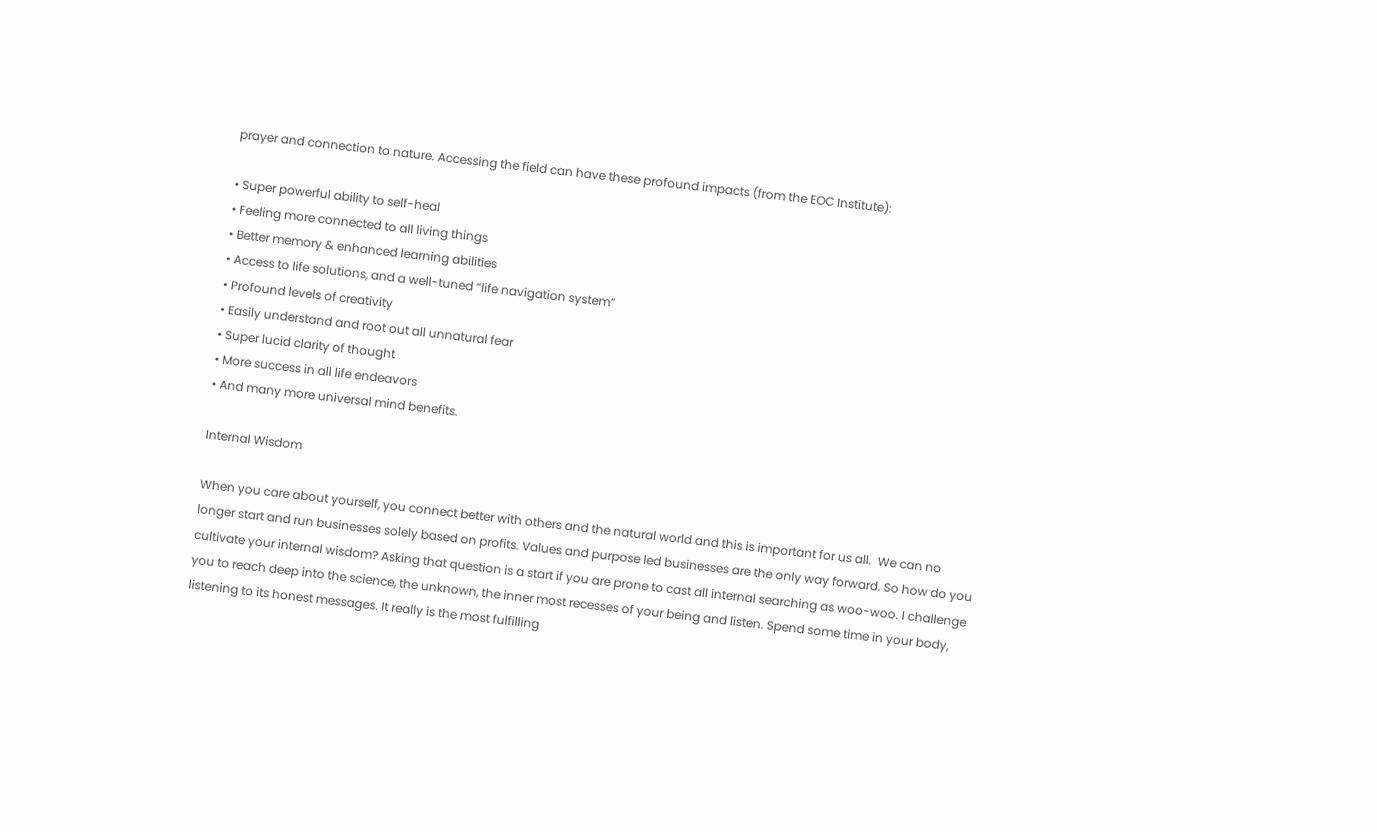prayer and connection to nature. Accessing the field can have these profound impacts (from the EOC Institute):

• Super powerful ability to self-heal
• Feeling more connected to all living things
• Better memory & enhanced learning abilities
• Access to life solutions, and a well-tuned “life navigation system”
• Profound levels of creativity
• Easily understand and root out all unnatural fear
• Super lucid clarity of thought
• More success in all life endeavors
• And many more universal mind benefits.

Internal Wisdom

When you care about yourself, you connect better with others and the natural world and this is important for us all.  We can no longer start and run businesses solely based on profits. Values and purpose led businesses are the only way forward. So how do you cultivate your internal wisdom? Asking that question is a start if you are prone to cast all internal searching as woo-woo. I challenge you to reach deep into the science, the unknown, the inner most recesses of your being and listen. Spend some time in your body, listening to its honest messages. It really is the most fulfilling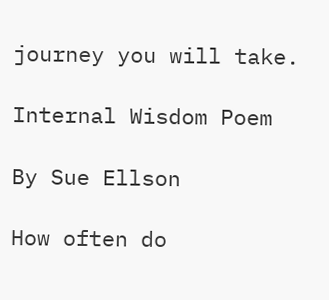journey you will take.

Internal Wisdom Poem

By Sue Ellson

How often do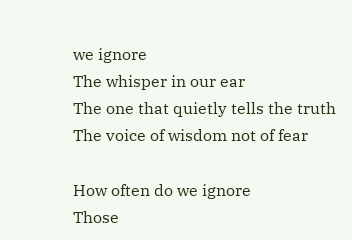we ignore
The whisper in our ear
The one that quietly tells the truth
The voice of wisdom not of fear

How often do we ignore
Those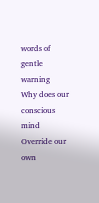words of gentle warning
Why does our conscious mind
Override our own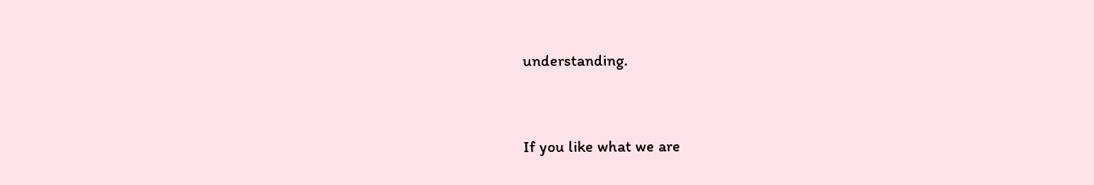understanding.


If you like what we are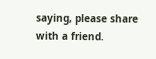saying, please share with a friend.